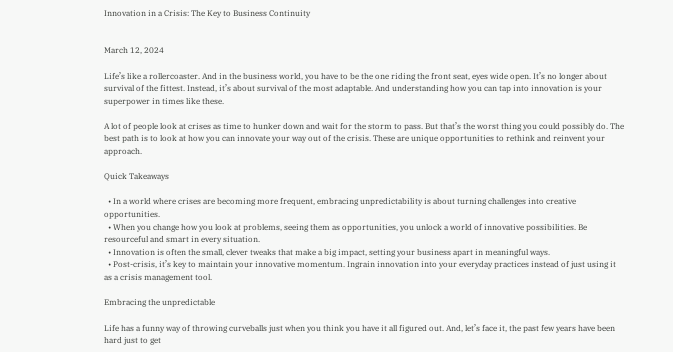Innovation in a Crisis: The Key to Business Continuity


March 12, 2024

Life’s like a rollercoaster. And in the business world, you have to be the one riding the front seat, eyes wide open. It’s no longer about survival of the fittest. Instead, it’s about survival of the most adaptable. And understanding how you can tap into innovation is your superpower in times like these.

A lot of people look at crises as time to hunker down and wait for the storm to pass. But that’s the worst thing you could possibly do. The best path is to look at how you can innovate your way out of the crisis. These are unique opportunities to rethink and reinvent your approach.

Quick Takeaways

  • In a world where crises are becoming more frequent, embracing unpredictability is about turning challenges into creative opportunities.
  • When you change how you look at problems, seeing them as opportunities, you unlock a world of innovative possibilities. Be resourceful and smart in every situation.
  • Innovation is often the small, clever tweaks that make a big impact, setting your business apart in meaningful ways.
  • Post-crisis, it’s key to maintain your innovative momentum. Ingrain innovation into your everyday practices instead of just using it as a crisis management tool.

Embracing the unpredictable

Life has a funny way of throwing curveballs just when you think you have it all figured out. And, let’s face it, the past few years have been hard just to get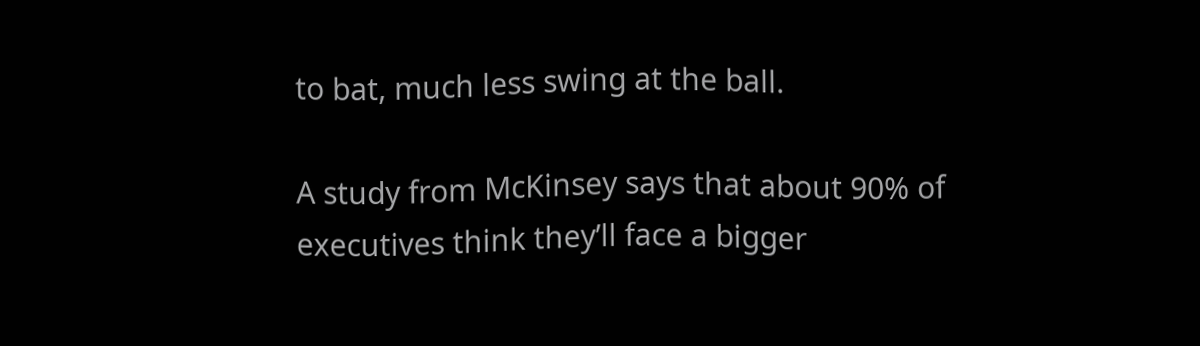to bat, much less swing at the ball.

A study from McKinsey says that about 90% of executives think they’ll face a bigger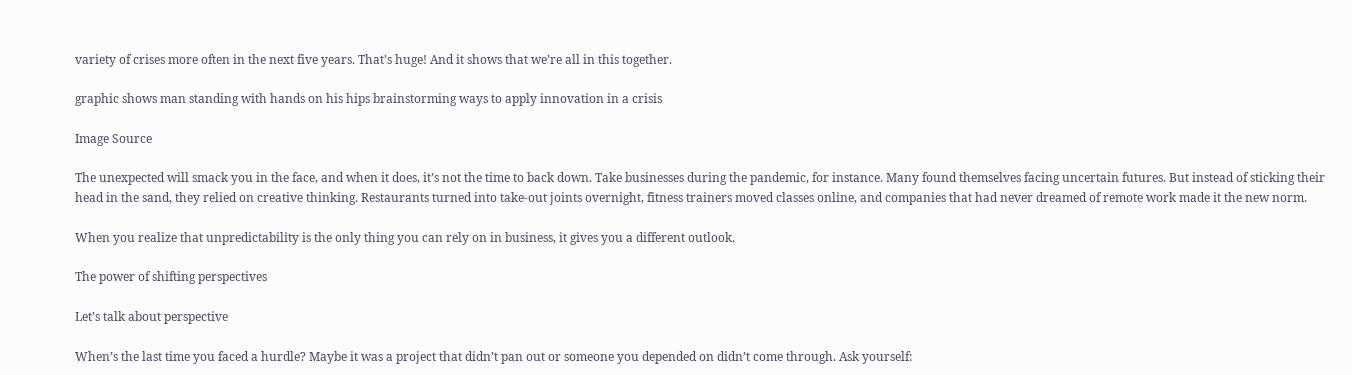variety of crises more often in the next five years. That’s huge! And it shows that we’re all in this together.

graphic shows man standing with hands on his hips brainstorming ways to apply innovation in a crisis

Image Source

The unexpected will smack you in the face, and when it does, it’s not the time to back down. Take businesses during the pandemic, for instance. Many found themselves facing uncertain futures. But instead of sticking their head in the sand, they relied on creative thinking. Restaurants turned into take-out joints overnight, fitness trainers moved classes online, and companies that had never dreamed of remote work made it the new norm.

When you realize that unpredictability is the only thing you can rely on in business, it gives you a different outlook.

The power of shifting perspectives

Let’s talk about perspective

When’s the last time you faced a hurdle? Maybe it was a project that didn’t pan out or someone you depended on didn’t come through. Ask yourself: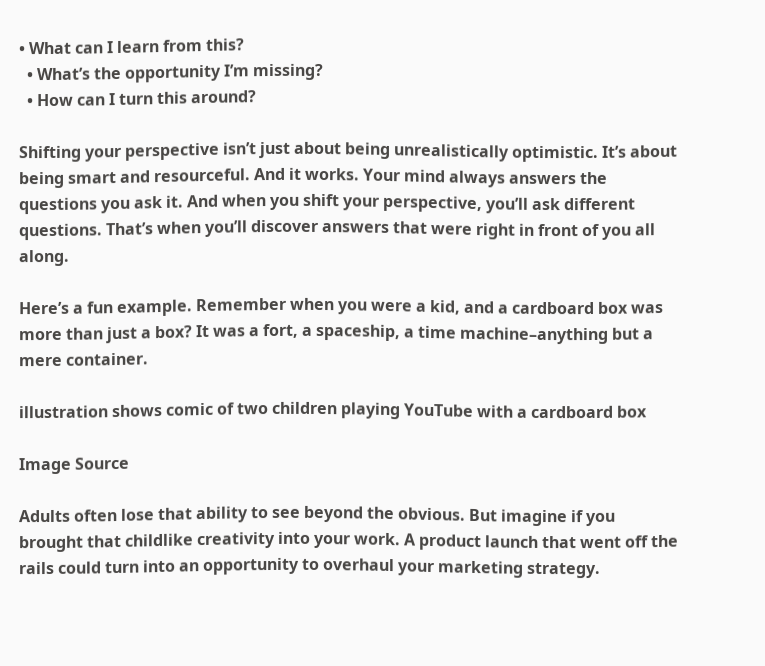• What can I learn from this?
  • What’s the opportunity I’m missing?
  • How can I turn this around?

Shifting your perspective isn’t just about being unrealistically optimistic. It’s about being smart and resourceful. And it works. Your mind always answers the questions you ask it. And when you shift your perspective, you’ll ask different questions. That’s when you’ll discover answers that were right in front of you all along.

Here’s a fun example. Remember when you were a kid, and a cardboard box was more than just a box? It was a fort, a spaceship, a time machine–anything but a mere container.

illustration shows comic of two children playing YouTube with a cardboard box

Image Source

Adults often lose that ability to see beyond the obvious. But imagine if you brought that childlike creativity into your work. A product launch that went off the rails could turn into an opportunity to overhaul your marketing strategy.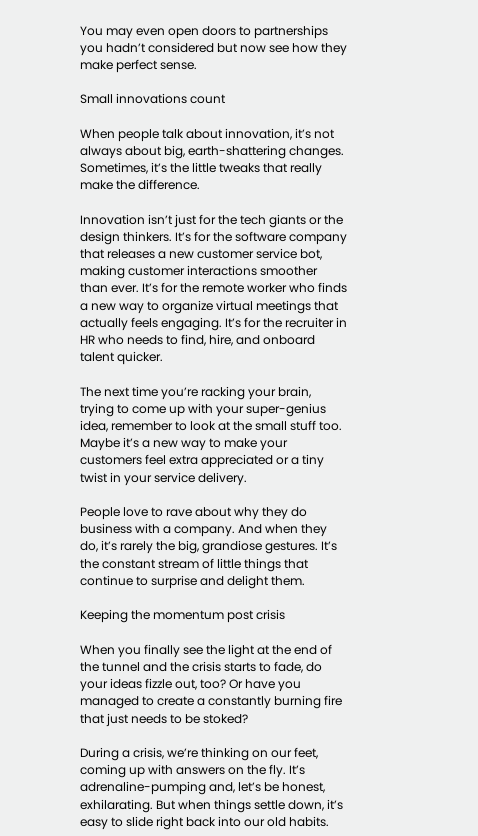You may even open doors to partnerships you hadn’t considered but now see how they make perfect sense.

Small innovations count

When people talk about innovation, it’s not always about big, earth-shattering changes. Sometimes, it’s the little tweaks that really make the difference.

Innovation isn’t just for the tech giants or the design thinkers. It’s for the software company that releases a new customer service bot, making customer interactions smoother than ever. It’s for the remote worker who finds a new way to organize virtual meetings that actually feels engaging. It’s for the recruiter in HR who needs to find, hire, and onboard talent quicker.

The next time you’re racking your brain, trying to come up with your super-genius idea, remember to look at the small stuff too. Maybe it’s a new way to make your customers feel extra appreciated or a tiny twist in your service delivery.

People love to rave about why they do business with a company. And when they do, it’s rarely the big, grandiose gestures. It’s the constant stream of little things that continue to surprise and delight them.

Keeping the momentum post crisis

When you finally see the light at the end of the tunnel and the crisis starts to fade, do your ideas fizzle out, too? Or have you managed to create a constantly burning fire that just needs to be stoked?

During a crisis, we’re thinking on our feet, coming up with answers on the fly. It’s adrenaline-pumping and, let’s be honest, exhilarating. But when things settle down, it’s easy to slide right back into our old habits.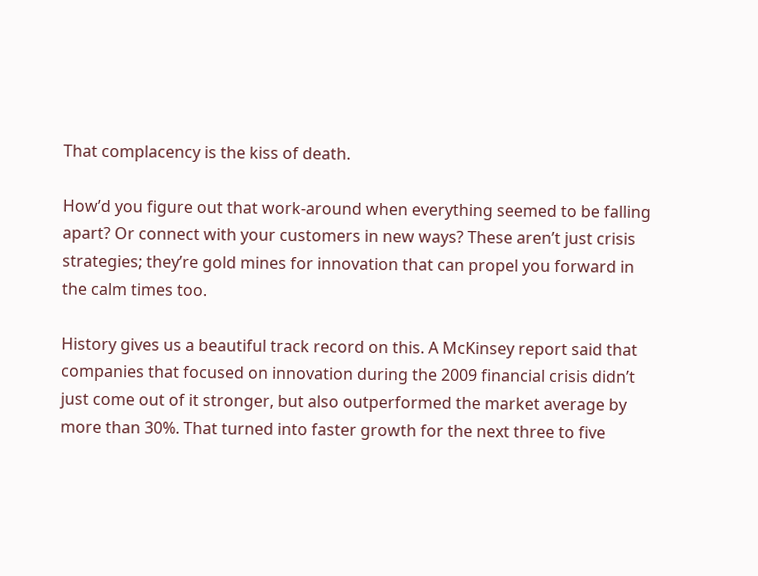That complacency is the kiss of death.

How’d you figure out that work-around when everything seemed to be falling apart? Or connect with your customers in new ways? These aren’t just crisis strategies; they’re gold mines for innovation that can propel you forward in the calm times too.

History gives us a beautiful track record on this. A McKinsey report said that companies that focused on innovation during the 2009 financial crisis didn’t just come out of it stronger, but also outperformed the market average by more than 30%. That turned into faster growth for the next three to five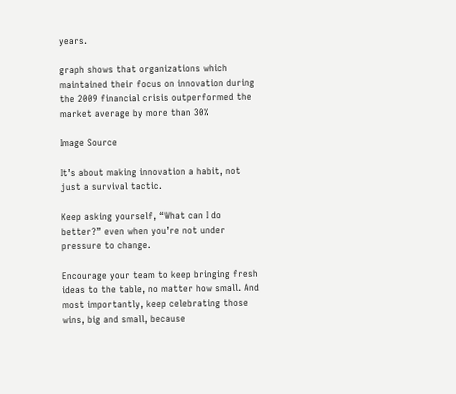years.

graph shows that organizations which maintained their focus on innovation during the 2009 financial crisis outperformed the market average by more than 30%

Image Source

It’s about making innovation a habit, not just a survival tactic.

Keep asking yourself, “What can I do better?” even when you’re not under pressure to change.

Encourage your team to keep bringing fresh ideas to the table, no matter how small. And most importantly, keep celebrating those wins, big and small, because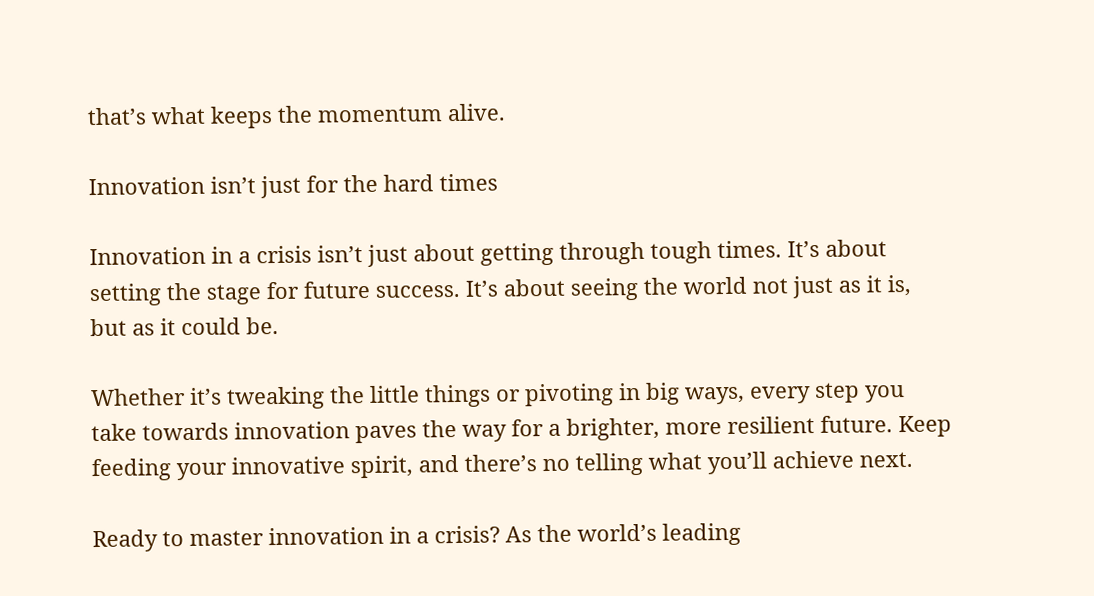that’s what keeps the momentum alive.

Innovation isn’t just for the hard times

Innovation in a crisis isn’t just about getting through tough times. It’s about setting the stage for future success. It’s about seeing the world not just as it is, but as it could be.

Whether it’s tweaking the little things or pivoting in big ways, every step you take towards innovation paves the way for a brighter, more resilient future. Keep feeding your innovative spirit, and there’s no telling what you’ll achieve next.

Ready to master innovation in a crisis? As the world’s leading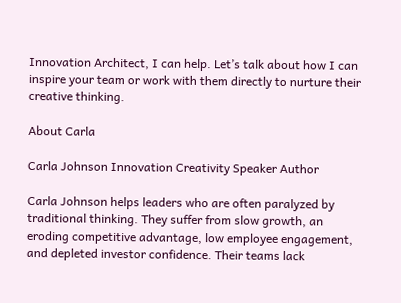Innovation Architect, I can help. Let’s talk about how I can inspire your team or work with them directly to nurture their creative thinking.

About Carla

Carla Johnson Innovation Creativity Speaker Author

Carla Johnson helps leaders who are often paralyzed by traditional thinking. They suffer from slow growth, an eroding competitive advantage, low employee engagement, and depleted investor confidence. Their teams lack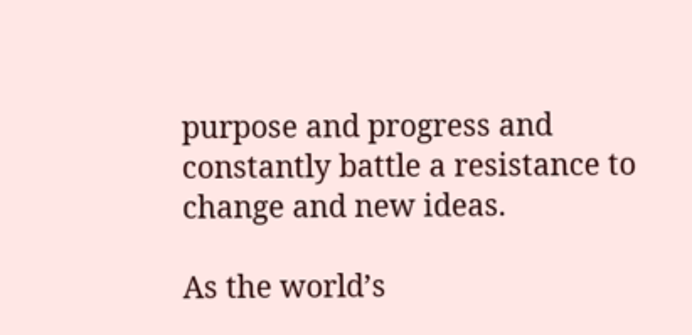purpose and progress and constantly battle a resistance to change and new ideas.

As the world’s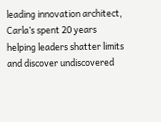leading innovation architect, Carla’s spent 20 years helping leaders shatter limits and discover undiscovered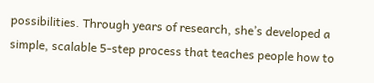possibilities. Through years of research, she’s developed a simple, scalable 5-step process that teaches people how to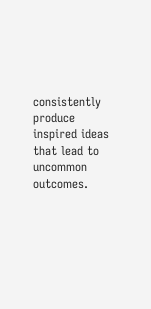consistently produce inspired ideas that lead to uncommon outcomes.